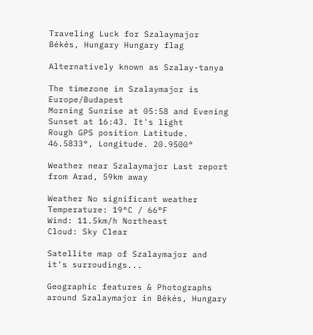Traveling Luck for Szalaymajor Békés, Hungary Hungary flag

Alternatively known as Szalay-tanya

The timezone in Szalaymajor is Europe/Budapest
Morning Sunrise at 05:58 and Evening Sunset at 16:43. It's light
Rough GPS position Latitude. 46.5833°, Longitude. 20.9500°

Weather near Szalaymajor Last report from Arad, 59km away

Weather No significant weather Temperature: 19°C / 66°F
Wind: 11.5km/h Northeast
Cloud: Sky Clear

Satellite map of Szalaymajor and it's surroudings...

Geographic features & Photographs around Szalaymajor in Békés, Hungary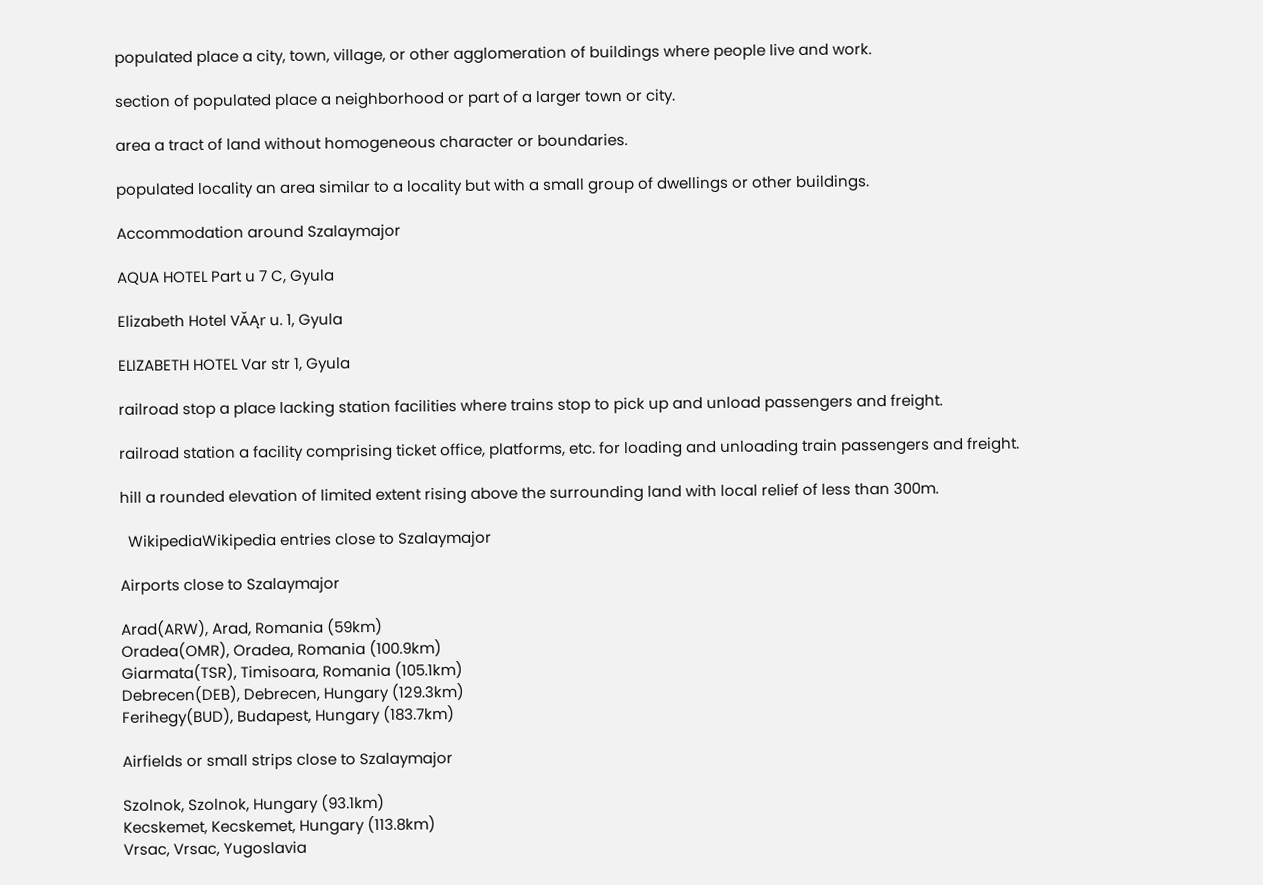populated place a city, town, village, or other agglomeration of buildings where people live and work.

section of populated place a neighborhood or part of a larger town or city.

area a tract of land without homogeneous character or boundaries.

populated locality an area similar to a locality but with a small group of dwellings or other buildings.

Accommodation around Szalaymajor

AQUA HOTEL Part u 7 C, Gyula

Elizabeth Hotel VĂĄr u. 1, Gyula

ELIZABETH HOTEL Var str 1, Gyula

railroad stop a place lacking station facilities where trains stop to pick up and unload passengers and freight.

railroad station a facility comprising ticket office, platforms, etc. for loading and unloading train passengers and freight.

hill a rounded elevation of limited extent rising above the surrounding land with local relief of less than 300m.

  WikipediaWikipedia entries close to Szalaymajor

Airports close to Szalaymajor

Arad(ARW), Arad, Romania (59km)
Oradea(OMR), Oradea, Romania (100.9km)
Giarmata(TSR), Timisoara, Romania (105.1km)
Debrecen(DEB), Debrecen, Hungary (129.3km)
Ferihegy(BUD), Budapest, Hungary (183.7km)

Airfields or small strips close to Szalaymajor

Szolnok, Szolnok, Hungary (93.1km)
Kecskemet, Kecskemet, Hungary (113.8km)
Vrsac, Vrsac, Yugoslavia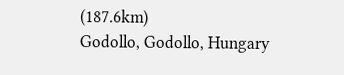(187.6km)
Godollo, Godollo, Hungary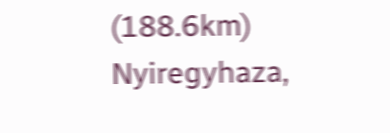(188.6km)
Nyiregyhaza,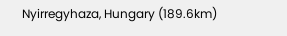Nyirregyhaza, Hungary (189.6km)